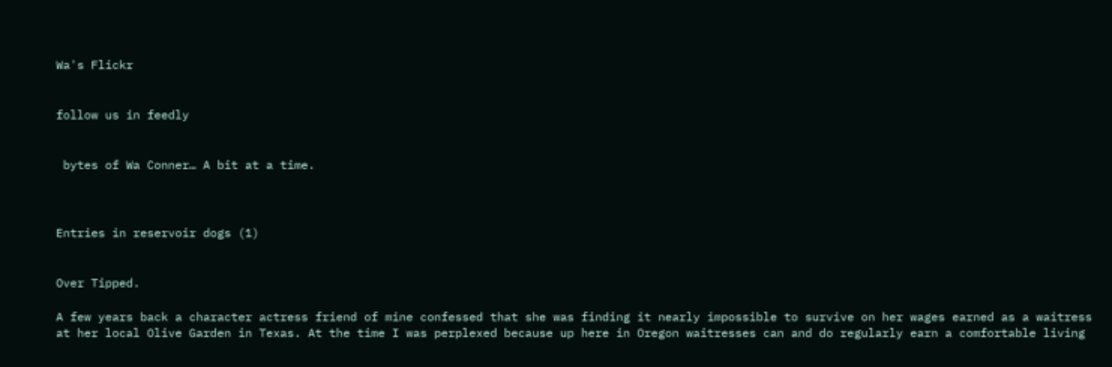Wa's Flickr


follow us in feedly


 bytes of Wa Conner… A bit at a time.



Entries in reservoir dogs (1)


Over Tipped.

A few years back a character actress friend of mine confessed that she was finding it nearly impossible to survive on her wages earned as a waitress at her local Olive Garden in Texas. At the time I was perplexed because up here in Oregon waitresses can and do regularly earn a comfortable living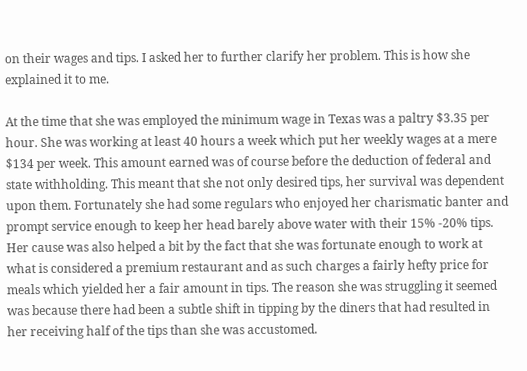on their wages and tips. I asked her to further clarify her problem. This is how she explained it to me.

At the time that she was employed the minimum wage in Texas was a paltry $3.35 per hour. She was working at least 40 hours a week which put her weekly wages at a mere $134 per week. This amount earned was of course before the deduction of federal and state withholding. This meant that she not only desired tips, her survival was dependent upon them. Fortunately she had some regulars who enjoyed her charismatic banter and prompt service enough to keep her head barely above water with their 15% -20% tips. Her cause was also helped a bit by the fact that she was fortunate enough to work at what is considered a premium restaurant and as such charges a fairly hefty price for meals which yielded her a fair amount in tips. The reason she was struggling it seemed was because there had been a subtle shift in tipping by the diners that had resulted in her receiving half of the tips than she was accustomed.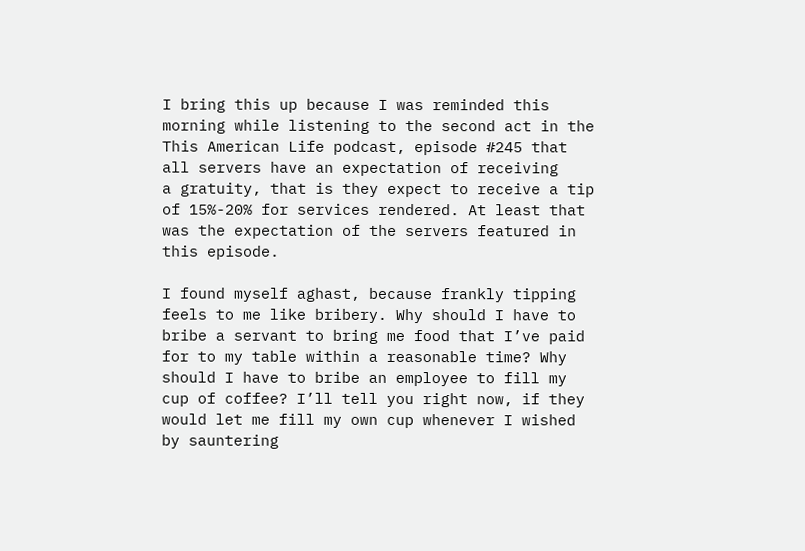I bring this up because I was reminded this morning while listening to the second act in the  This American Life podcast, episode #245 that all servers have an expectation of receiving
a gratuity, that is they expect to receive a tip of 15%-20% for services rendered. At least that was the expectation of the servers featured in this episode.

I found myself aghast, because frankly tipping feels to me like bribery. Why should I have to bribe a servant to bring me food that I’ve paid for to my table within a reasonable time? Why should I have to bribe an employee to fill my cup of coffee? I’ll tell you right now, if they would let me fill my own cup whenever I wished by sauntering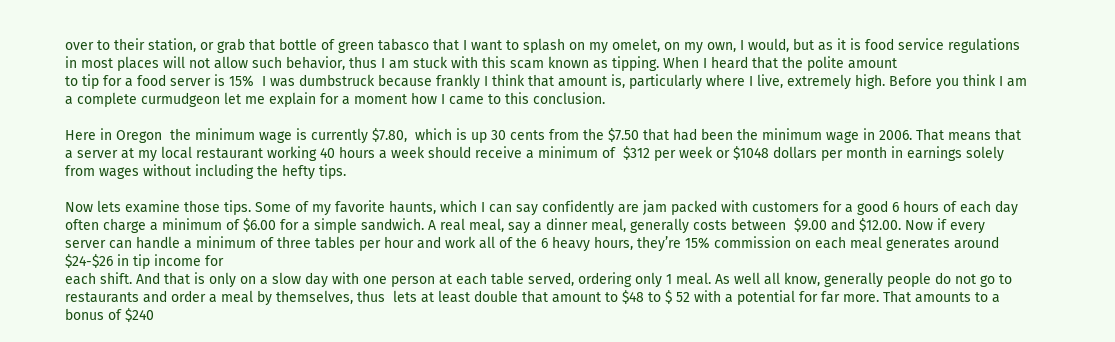over to their station, or grab that bottle of green tabasco that I want to splash on my omelet, on my own, I would, but as it is food service regulations in most places will not allow such behavior, thus I am stuck with this scam known as tipping. When I heard that the polite amount
to tip for a food server is 15%  I was dumbstruck because frankly I think that amount is, particularly where I live, extremely high. Before you think I am a complete curmudgeon let me explain for a moment how I came to this conclusion.

Here in Oregon  the minimum wage is currently $7.80,  which is up 30 cents from the $7.50 that had been the minimum wage in 2006. That means that a server at my local restaurant working 40 hours a week should receive a minimum of  $312 per week or $1048 dollars per month in earnings solely from wages without including the hefty tips.

Now lets examine those tips. Some of my favorite haunts, which I can say confidently are jam packed with customers for a good 6 hours of each day often charge a minimum of $6.00 for a simple sandwich. A real meal, say a dinner meal, generally costs between  $9.00 and $12.00. Now if every server can handle a minimum of three tables per hour and work all of the 6 heavy hours, they’re 15% commission on each meal generates around $24-$26 in tip income for
each shift. And that is only on a slow day with one person at each table served, ordering only 1 meal. As well all know, generally people do not go to restaurants and order a meal by themselves, thus  lets at least double that amount to $48 to $ 52 with a potential for far more. That amounts to a bonus of $240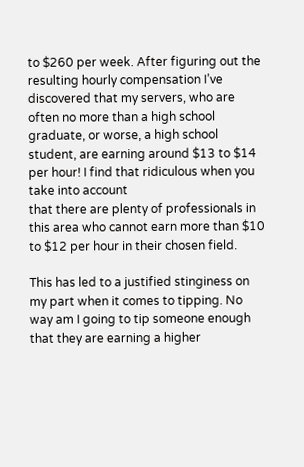to $260 per week. After figuring out the resulting hourly compensation I’ve discovered that my servers, who are often no more than a high school graduate, or worse, a high school student, are earning around $13 to $14 per hour! I find that ridiculous when you take into account
that there are plenty of professionals in this area who cannot earn more than $10 to $12 per hour in their chosen field.

This has led to a justified stinginess on my part when it comes to tipping. No way am I going to tip someone enough that they are earning a higher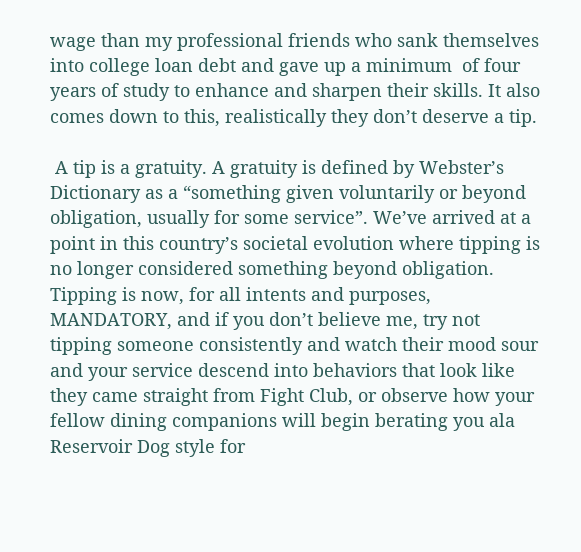wage than my professional friends who sank themselves into college loan debt and gave up a minimum  of four years of study to enhance and sharpen their skills. It also comes down to this, realistically they don’t deserve a tip.

 A tip is a gratuity. A gratuity is defined by Webster’s Dictionary as a “something given voluntarily or beyond obligation, usually for some service”. We’ve arrived at a point in this country’s societal evolution where tipping is no longer considered something beyond obligation. Tipping is now, for all intents and purposes, MANDATORY, and if you don’t believe me, try not tipping someone consistently and watch their mood sour and your service descend into behaviors that look like they came straight from Fight Club, or observe how your fellow dining companions will begin berating you ala Reservoir Dog style for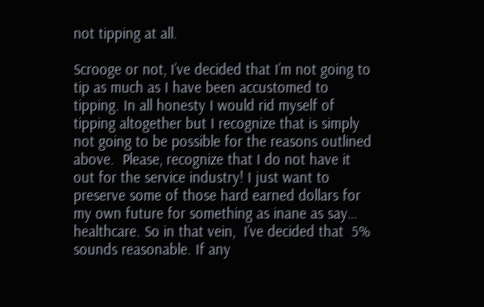not tipping at all.

Scrooge or not, I’ve decided that I’m not going to tip as much as I have been accustomed to tipping. In all honesty I would rid myself of tipping altogether but I recognize that is simply not going to be possible for the reasons outlined above.  Please, recognize that I do not have it out for the service industry! I just want to preserve some of those hard earned dollars for my own future for something as inane as say… healthcare. So in that vein,  I’ve decided that  5% sounds reasonable. If any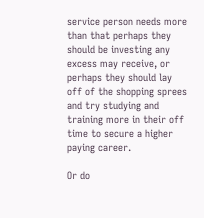service person needs more than that perhaps they should be investing any excess may receive, or perhaps they should lay off of the shopping sprees and try studying and training more in their off time to secure a higher paying career.

Or do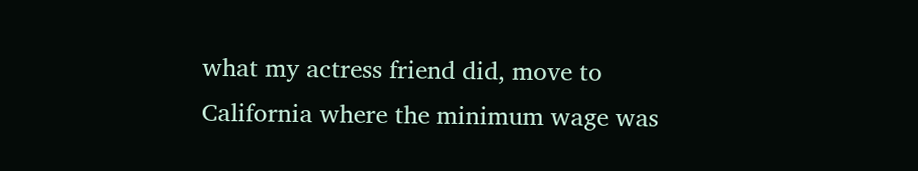what my actress friend did, move to California where the minimum wage was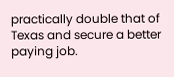practically double that of Texas and secure a better paying job.